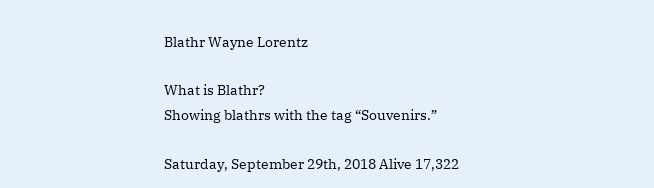Blathr Wayne Lorentz

What is Blathr?
Showing blathrs with the tag “Souvenirs.”

Saturday, September 29th, 2018 Alive 17,322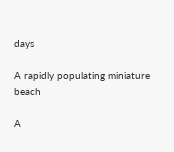days

A rapidly populating miniature beach

A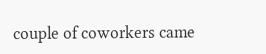couple of coworkers came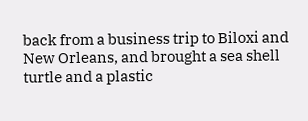back from a business trip to Biloxi and New Orleans, and brought a sea shell turtle and a plastic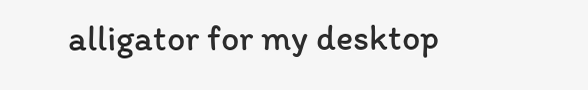alligator for my desktop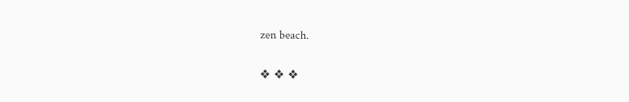zen beach.

❖ ❖ ❖